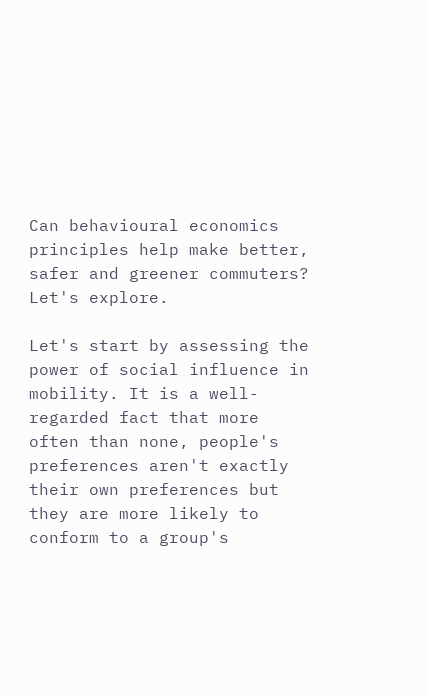Can behavioural economics principles help make better, safer and greener commuters? Let's explore.

Let's start by assessing the power of social influence in mobility. It is a well-regarded fact that more often than none, people's preferences aren't exactly their own preferences but they are more likely to conform to a group's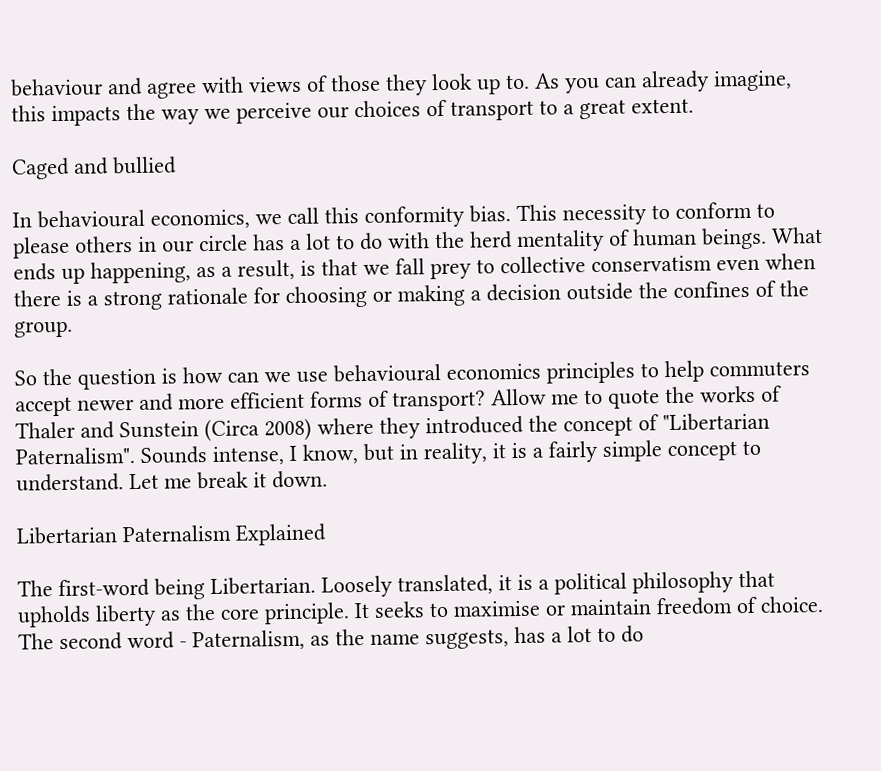behaviour and agree with views of those they look up to. As you can already imagine, this impacts the way we perceive our choices of transport to a great extent.

Caged and bullied

In behavioural economics, we call this conformity bias. This necessity to conform to please others in our circle has a lot to do with the herd mentality of human beings. What ends up happening, as a result, is that we fall prey to collective conservatism even when there is a strong rationale for choosing or making a decision outside the confines of the group.

So the question is how can we use behavioural economics principles to help commuters accept newer and more efficient forms of transport? Allow me to quote the works of Thaler and Sunstein (Circa 2008) where they introduced the concept of "Libertarian Paternalism". Sounds intense, I know, but in reality, it is a fairly simple concept to understand. Let me break it down.

Libertarian Paternalism Explained

The first-word being Libertarian. Loosely translated, it is a political philosophy that upholds liberty as the core principle. It seeks to maximise or maintain freedom of choice. The second word - Paternalism, as the name suggests, has a lot to do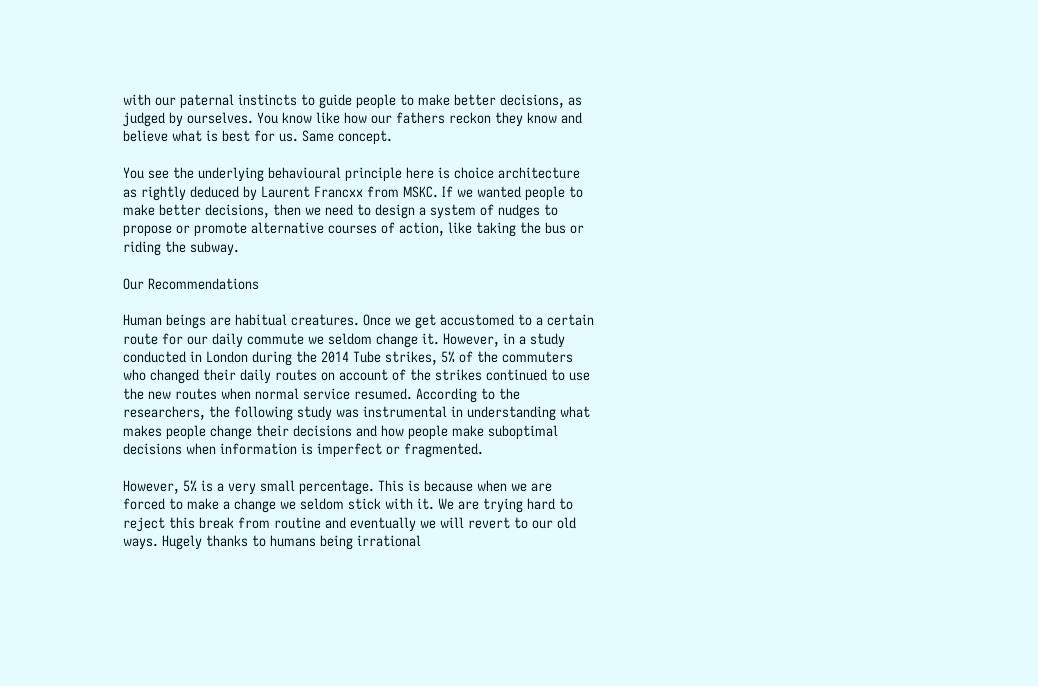with our paternal instincts to guide people to make better decisions, as judged by ourselves. You know like how our fathers reckon they know and believe what is best for us. Same concept.

You see the underlying behavioural principle here is choice architecture as rightly deduced by Laurent Francxx from MSKC. If we wanted people to make better decisions, then we need to design a system of nudges to propose or promote alternative courses of action, like taking the bus or riding the subway.

Our Recommendations

Human beings are habitual creatures. Once we get accustomed to a certain route for our daily commute we seldom change it. However, in a study conducted in London during the 2014 Tube strikes, 5% of the commuters who changed their daily routes on account of the strikes continued to use the new routes when normal service resumed. According to the researchers, the following study was instrumental in understanding what makes people change their decisions and how people make suboptimal decisions when information is imperfect or fragmented.

However, 5% is a very small percentage. This is because when we are forced to make a change we seldom stick with it. We are trying hard to reject this break from routine and eventually we will revert to our old ways. Hugely thanks to humans being irrational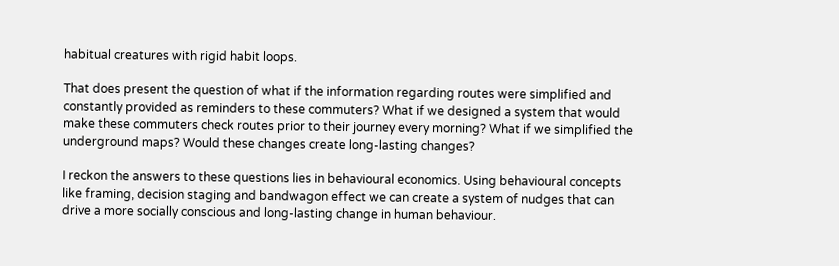habitual creatures with rigid habit loops.

That does present the question of what if the information regarding routes were simplified and constantly provided as reminders to these commuters? What if we designed a system that would make these commuters check routes prior to their journey every morning? What if we simplified the underground maps? Would these changes create long-lasting changes?

I reckon the answers to these questions lies in behavioural economics. Using behavioural concepts like framing, decision staging and bandwagon effect we can create a system of nudges that can drive a more socially conscious and long-lasting change in human behaviour.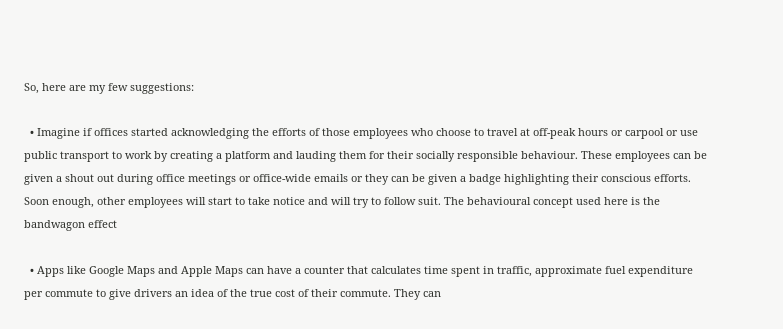So, here are my few suggestions:

  • Imagine if offices started acknowledging the efforts of those employees who choose to travel at off-peak hours or carpool or use public transport to work by creating a platform and lauding them for their socially responsible behaviour. These employees can be given a shout out during office meetings or office-wide emails or they can be given a badge highlighting their conscious efforts. Soon enough, other employees will start to take notice and will try to follow suit. The behavioural concept used here is the bandwagon effect

  • Apps like Google Maps and Apple Maps can have a counter that calculates time spent in traffic, approximate fuel expenditure per commute to give drivers an idea of the true cost of their commute. They can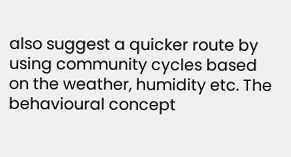also suggest a quicker route by using community cycles based on the weather, humidity etc. The behavioural concept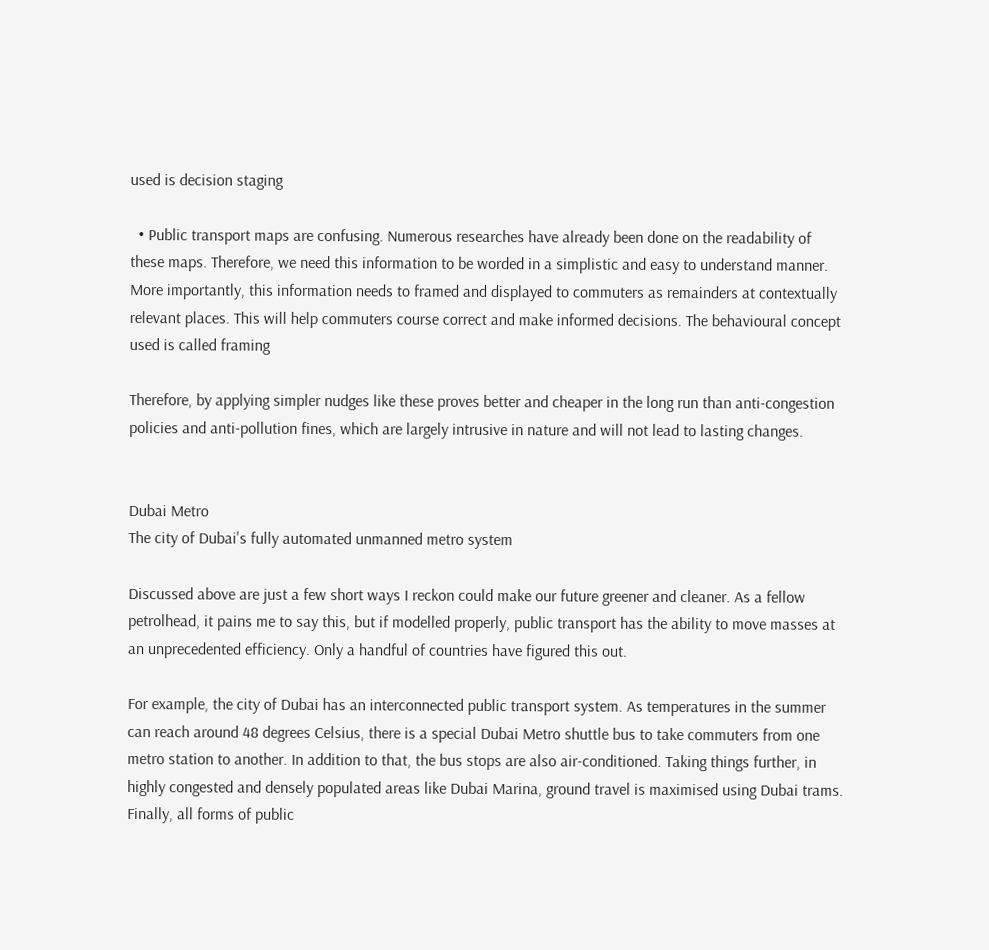used is decision staging

  • Public transport maps are confusing. Numerous researches have already been done on the readability of these maps. Therefore, we need this information to be worded in a simplistic and easy to understand manner. More importantly, this information needs to framed and displayed to commuters as remainders at contextually relevant places. This will help commuters course correct and make informed decisions. The behavioural concept used is called framing

Therefore, by applying simpler nudges like these proves better and cheaper in the long run than anti-congestion policies and anti-pollution fines, which are largely intrusive in nature and will not lead to lasting changes.


Dubai Metro
The city of Dubai's fully automated unmanned metro system

Discussed above are just a few short ways I reckon could make our future greener and cleaner. As a fellow petrolhead, it pains me to say this, but if modelled properly, public transport has the ability to move masses at an unprecedented efficiency. Only a handful of countries have figured this out.

For example, the city of Dubai has an interconnected public transport system. As temperatures in the summer can reach around 48 degrees Celsius, there is a special Dubai Metro shuttle bus to take commuters from one metro station to another. In addition to that, the bus stops are also air-conditioned. Taking things further, in highly congested and densely populated areas like Dubai Marina, ground travel is maximised using Dubai trams. Finally, all forms of public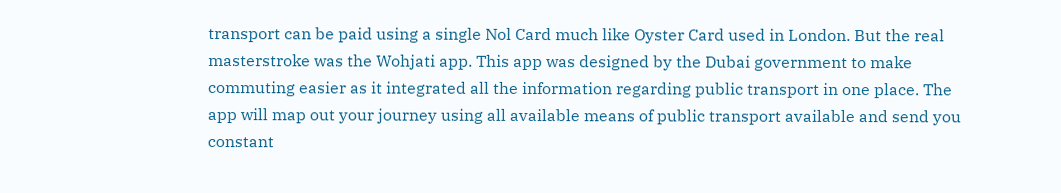transport can be paid using a single Nol Card much like Oyster Card used in London. But the real masterstroke was the Wohjati app. This app was designed by the Dubai government to make commuting easier as it integrated all the information regarding public transport in one place. The app will map out your journey using all available means of public transport available and send you constant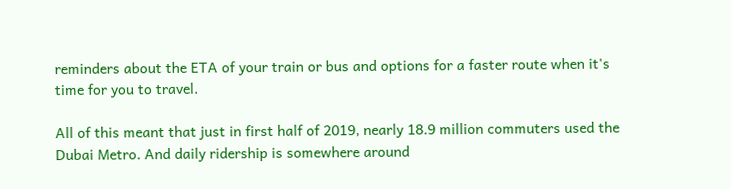reminders about the ETA of your train or bus and options for a faster route when it's time for you to travel.

All of this meant that just in first half of 2019, nearly 18.9 million commuters used the Dubai Metro. And daily ridership is somewhere around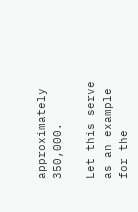approximately 350,000.

Let this serve as an example for the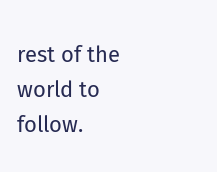rest of the world to follow.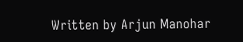Written by Arjun Manohar